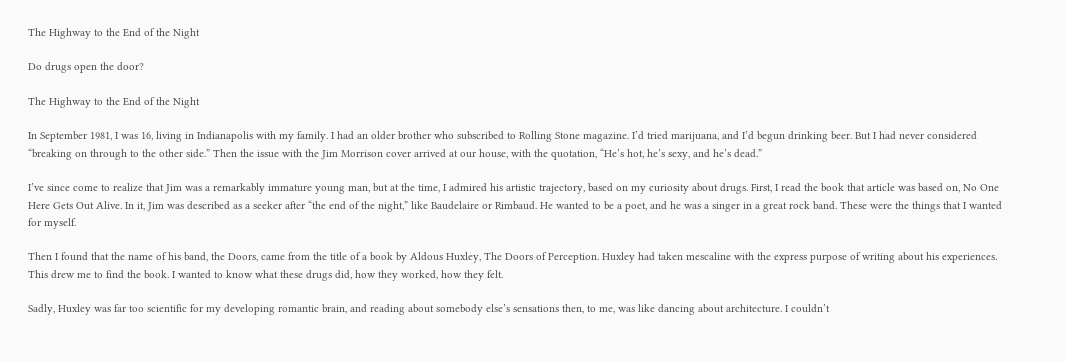The Highway to the End of the Night

Do drugs open the door?

The Highway to the End of the Night

In September 1981, I was 16, living in Indianapolis with my family. I had an older brother who subscribed to Rolling Stone magazine. I’d tried marijuana, and I’d begun drinking beer. But I had never considered “breaking on through to the other side.” Then the issue with the Jim Morrison cover arrived at our house, with the quotation, “He’s hot, he’s sexy, and he’s dead.”

I’ve since come to realize that Jim was a remarkably immature young man, but at the time, I admired his artistic trajectory, based on my curiosity about drugs. First, I read the book that article was based on, No One Here Gets Out Alive. In it, Jim was described as a seeker after “the end of the night,” like Baudelaire or Rimbaud. He wanted to be a poet, and he was a singer in a great rock band. These were the things that I wanted for myself.

Then I found that the name of his band, the Doors, came from the title of a book by Aldous Huxley, The Doors of Perception. Huxley had taken mescaline with the express purpose of writing about his experiences. This drew me to find the book. I wanted to know what these drugs did, how they worked, how they felt.

Sadly, Huxley was far too scientific for my developing romantic brain, and reading about somebody else’s sensations then, to me, was like dancing about architecture. I couldn’t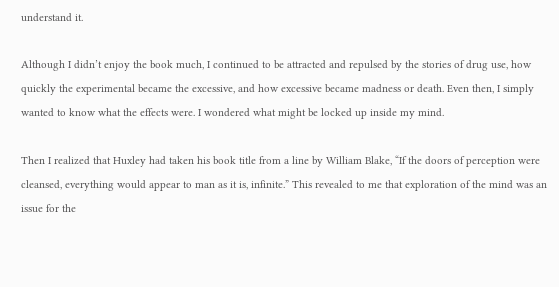understand it.

Although I didn’t enjoy the book much, I continued to be attracted and repulsed by the stories of drug use, how quickly the experimental became the excessive, and how excessive became madness or death. Even then, I simply wanted to know what the effects were. I wondered what might be locked up inside my mind.

Then I realized that Huxley had taken his book title from a line by William Blake, “If the doors of perception were cleansed, everything would appear to man as it is, infinite.” This revealed to me that exploration of the mind was an issue for the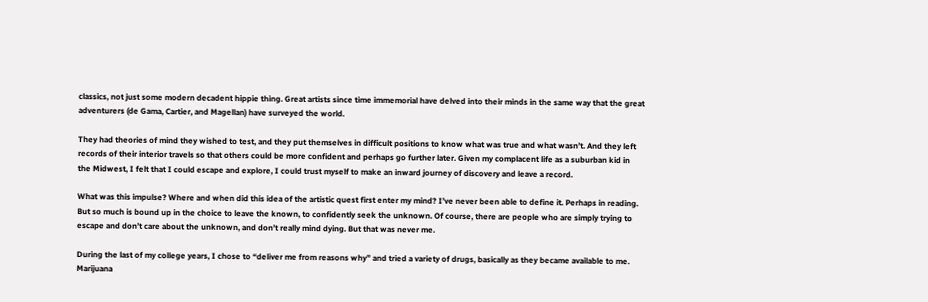classics, not just some modern decadent hippie thing. Great artists since time immemorial have delved into their minds in the same way that the great adventurers (de Gama, Cartier, and Magellan) have surveyed the world.

They had theories of mind they wished to test, and they put themselves in difficult positions to know what was true and what wasn’t. And they left records of their interior travels so that others could be more confident and perhaps go further later. Given my complacent life as a suburban kid in the Midwest, I felt that I could escape and explore, I could trust myself to make an inward journey of discovery and leave a record.

What was this impulse? Where and when did this idea of the artistic quest first enter my mind? I’ve never been able to define it. Perhaps in reading. But so much is bound up in the choice to leave the known, to confidently seek the unknown. Of course, there are people who are simply trying to escape and don’t care about the unknown, and don’t really mind dying. But that was never me.

During the last of my college years, I chose to “deliver me from reasons why” and tried a variety of drugs, basically as they became available to me. Marijuana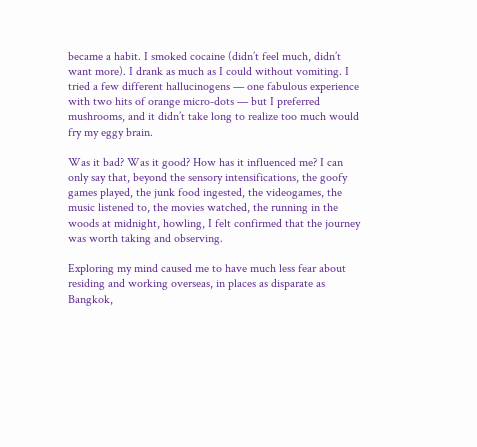became a habit. I smoked cocaine (didn’t feel much, didn’t want more). I drank as much as I could without vomiting. I tried a few different hallucinogens — one fabulous experience with two hits of orange micro-dots — but I preferred mushrooms, and it didn’t take long to realize too much would fry my eggy brain.

Was it bad? Was it good? How has it influenced me? I can only say that, beyond the sensory intensifications, the goofy games played, the junk food ingested, the videogames, the music listened to, the movies watched, the running in the woods at midnight, howling, I felt confirmed that the journey was worth taking and observing.

Exploring my mind caused me to have much less fear about residing and working overseas, in places as disparate as Bangkok,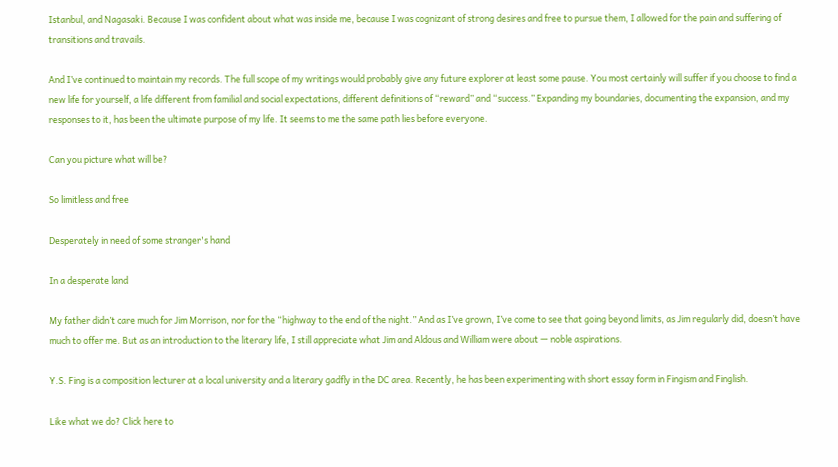Istanbul, and Nagasaki. Because I was confident about what was inside me, because I was cognizant of strong desires and free to pursue them, I allowed for the pain and suffering of transitions and travails.

And I’ve continued to maintain my records. The full scope of my writings would probably give any future explorer at least some pause. You most certainly will suffer if you choose to find a new life for yourself, a life different from familial and social expectations, different definitions of “reward” and “success.” Expanding my boundaries, documenting the expansion, and my responses to it, has been the ultimate purpose of my life. It seems to me the same path lies before everyone.

Can you picture what will be?

So limitless and free

Desperately in need of some stranger's hand

In a desperate land

My father didn’t care much for Jim Morrison, nor for the “highway to the end of the night.” And as I’ve grown, I’ve come to see that going beyond limits, as Jim regularly did, doesn’t have much to offer me. But as an introduction to the literary life, I still appreciate what Jim and Aldous and William were about — noble aspirations.

Y.S. Fing is a composition lecturer at a local university and a literary gadfly in the DC area. Recently, he has been experimenting with short essay form in Fingism and Finglish.

Like what we do? Click here to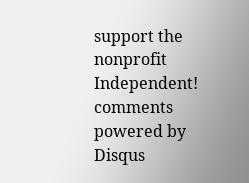support the nonprofit Independent!
comments powered by Disqus